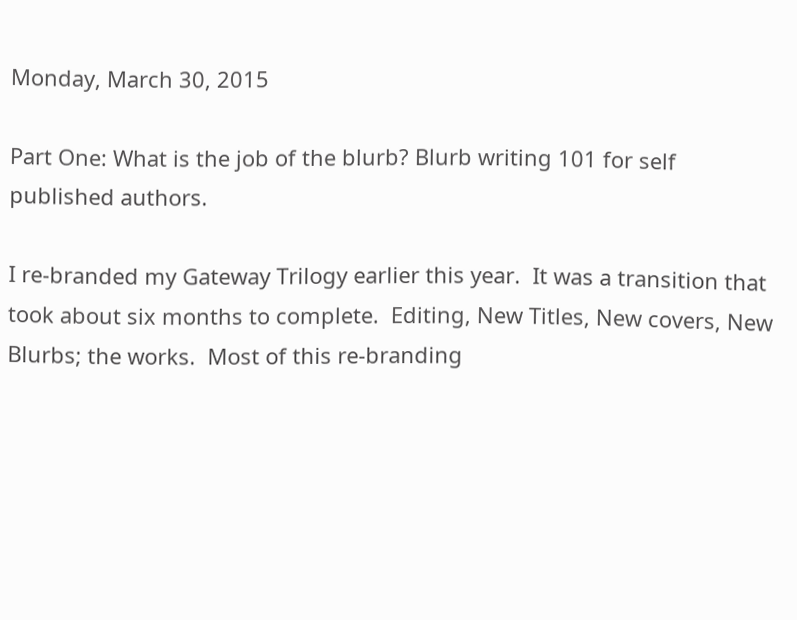Monday, March 30, 2015

Part One: What is the job of the blurb? Blurb writing 101 for self published authors.

I re-branded my Gateway Trilogy earlier this year.  It was a transition that took about six months to complete.  Editing, New Titles, New covers, New Blurbs; the works.  Most of this re-branding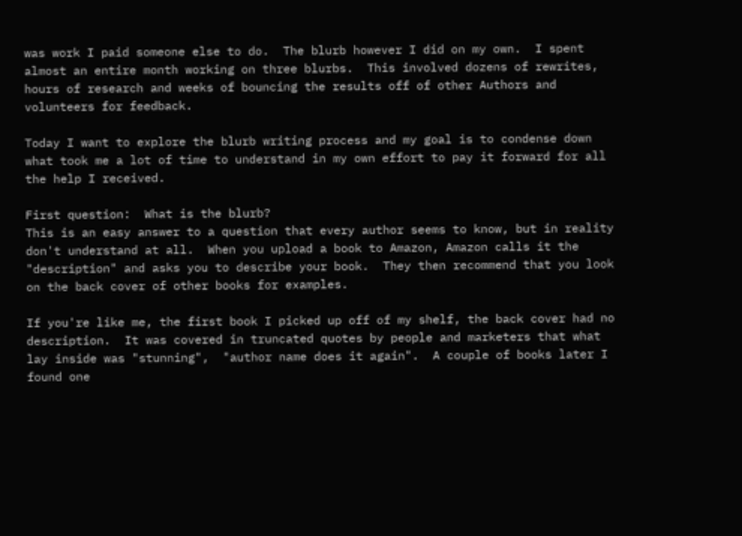was work I paid someone else to do.  The blurb however I did on my own.  I spent almost an entire month working on three blurbs.  This involved dozens of rewrites, hours of research and weeks of bouncing the results off of other Authors and volunteers for feedback.

Today I want to explore the blurb writing process and my goal is to condense down what took me a lot of time to understand in my own effort to pay it forward for all the help I received.

First question:  What is the blurb?
This is an easy answer to a question that every author seems to know, but in reality don't understand at all.  When you upload a book to Amazon, Amazon calls it the "description" and asks you to describe your book.  They then recommend that you look on the back cover of other books for examples.

If you're like me, the first book I picked up off of my shelf, the back cover had no description.  It was covered in truncated quotes by people and marketers that what lay inside was "stunning",  "author name does it again".  A couple of books later I found one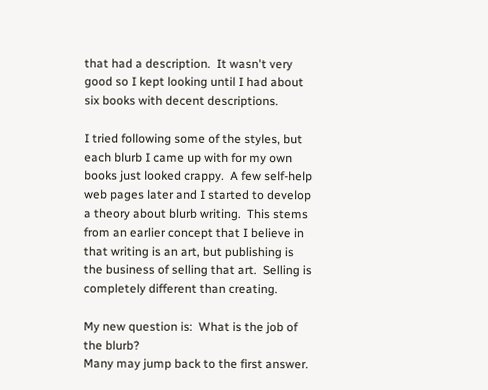that had a description.  It wasn't very good so I kept looking until I had about six books with decent descriptions.

I tried following some of the styles, but each blurb I came up with for my own books just looked crappy.  A few self-help web pages later and I started to develop a theory about blurb writing.  This stems from an earlier concept that I believe in that writing is an art, but publishing is the business of selling that art.  Selling is completely different than creating.

My new question is:  What is the job of the blurb?
Many may jump back to the first answer.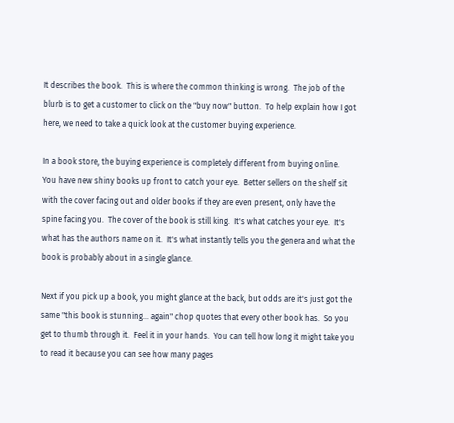It describes the book.  This is where the common thinking is wrong.  The job of the blurb is to get a customer to click on the "buy now" button.  To help explain how I got here, we need to take a quick look at the customer buying experience.

In a book store, the buying experience is completely different from buying online.  You have new shiny books up front to catch your eye.  Better sellers on the shelf sit with the cover facing out and older books if they are even present, only have the spine facing you.  The cover of the book is still king.  It's what catches your eye.  It's what has the authors name on it.  It's what instantly tells you the genera and what the book is probably about in a single glance.

Next if you pick up a book, you might glance at the back, but odds are it's just got the same "this book is stunning... again" chop quotes that every other book has.  So you get to thumb through it.  Feel it in your hands.  You can tell how long it might take you to read it because you can see how many pages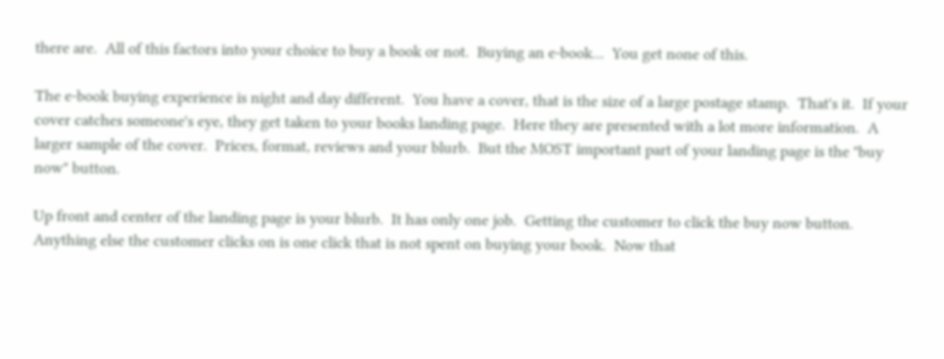there are.  All of this factors into your choice to buy a book or not.  Buying an e-book...  You get none of this.

The e-book buying experience is night and day different.  You have a cover, that is the size of a large postage stamp.  That's it.  If your cover catches someone's eye, they get taken to your books landing page.  Here they are presented with a lot more information.  A larger sample of the cover.  Prices, format, reviews and your blurb.  But the MOST important part of your landing page is the "buy now" button.

Up front and center of the landing page is your blurb.  It has only one job.  Getting the customer to click the buy now button.  Anything else the customer clicks on is one click that is not spent on buying your book.  Now that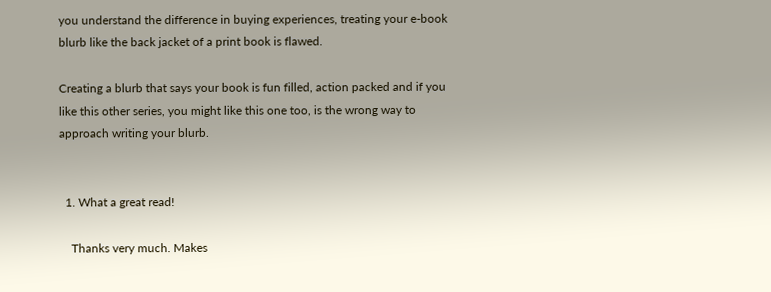you understand the difference in buying experiences, treating your e-book blurb like the back jacket of a print book is flawed.

Creating a blurb that says your book is fun filled, action packed and if you like this other series, you might like this one too, is the wrong way to approach writing your blurb.


  1. What a great read!

    Thanks very much. Makes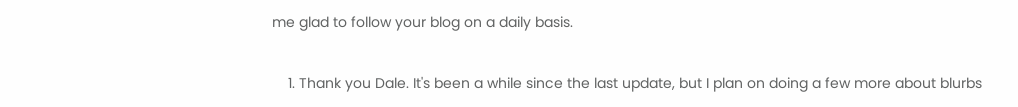me glad to follow your blog on a daily basis.

    1. Thank you Dale. It's been a while since the last update, but I plan on doing a few more about blurbs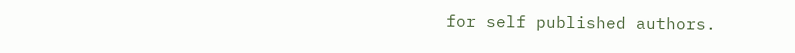for self published authors.